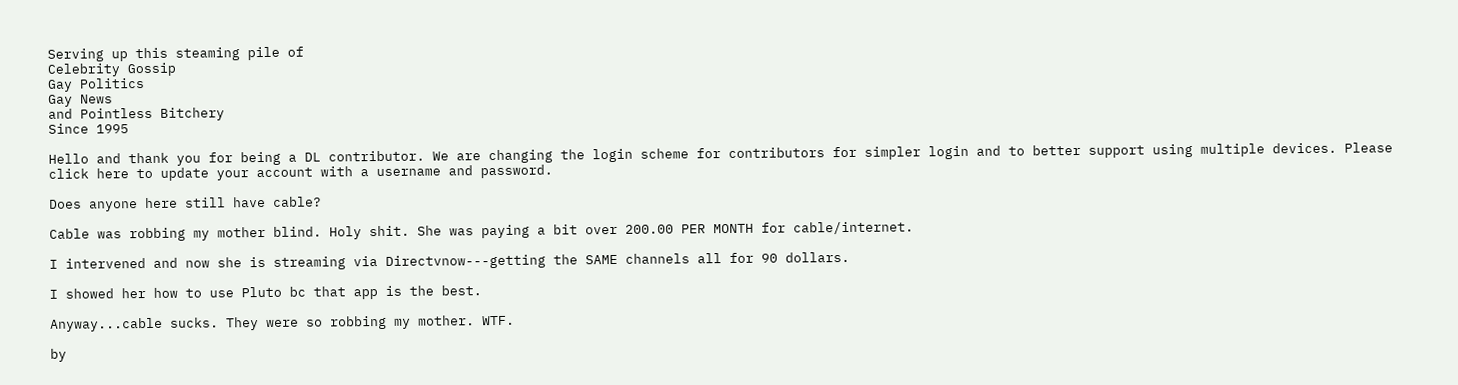Serving up this steaming pile of
Celebrity Gossip
Gay Politics
Gay News
and Pointless Bitchery
Since 1995

Hello and thank you for being a DL contributor. We are changing the login scheme for contributors for simpler login and to better support using multiple devices. Please click here to update your account with a username and password.

Does anyone here still have cable?

Cable was robbing my mother blind. Holy shit. She was paying a bit over 200.00 PER MONTH for cable/internet.

I intervened and now she is streaming via Directvnow---getting the SAME channels all for 90 dollars.

I showed her how to use Pluto bc that app is the best.

Anyway...cable sucks. They were so robbing my mother. WTF.

by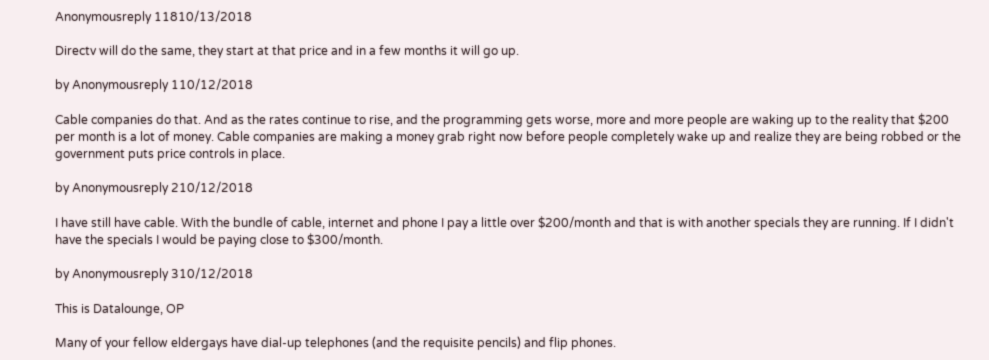Anonymousreply 11810/13/2018

Directv will do the same, they start at that price and in a few months it will go up.

by Anonymousreply 110/12/2018

Cable companies do that. And as the rates continue to rise, and the programming gets worse, more and more people are waking up to the reality that $200 per month is a lot of money. Cable companies are making a money grab right now before people completely wake up and realize they are being robbed or the government puts price controls in place.

by Anonymousreply 210/12/2018

I have still have cable. With the bundle of cable, internet and phone I pay a little over $200/month and that is with another specials they are running. If I didn't have the specials I would be paying close to $300/month.

by Anonymousreply 310/12/2018

This is Datalounge, OP

Many of your fellow eldergays have dial-up telephones (and the requisite pencils) and flip phones.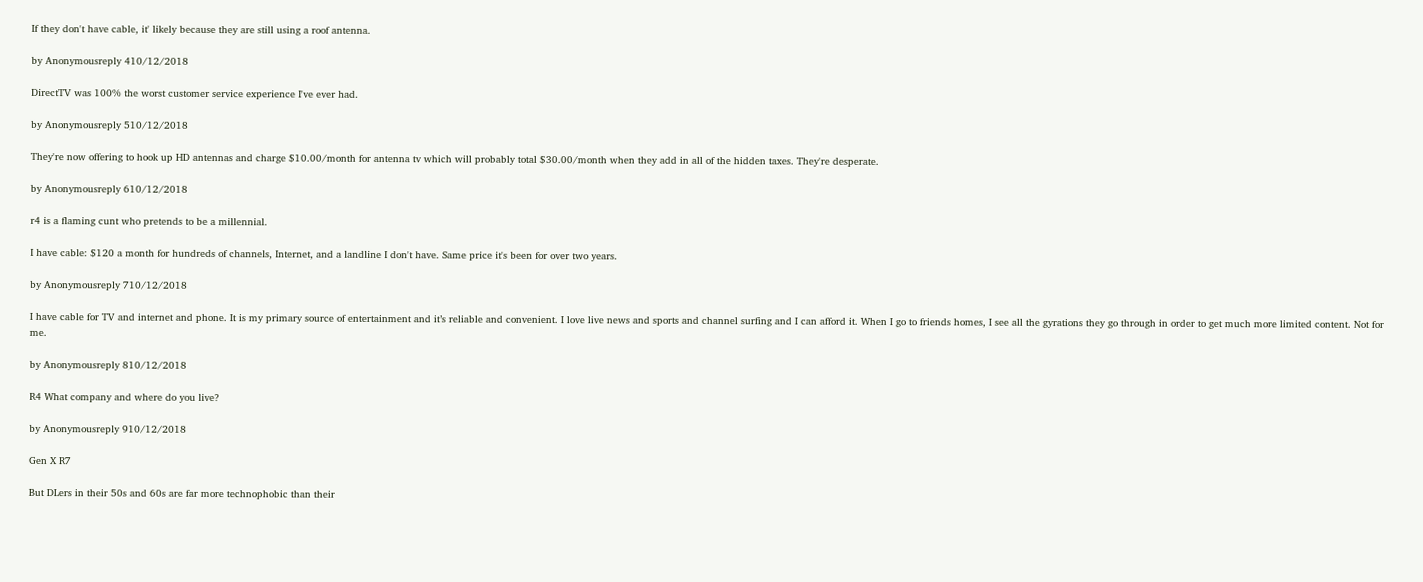If they don't have cable, it' likely because they are still using a roof antenna.

by Anonymousreply 410/12/2018

DirectTV was 100% the worst customer service experience I've ever had.

by Anonymousreply 510/12/2018

They're now offering to hook up HD antennas and charge $10.00/month for antenna tv which will probably total $30.00/month when they add in all of the hidden taxes. They're desperate.

by Anonymousreply 610/12/2018

r4 is a flaming cunt who pretends to be a millennial.

I have cable: $120 a month for hundreds of channels, Internet, and a landline I don't have. Same price it's been for over two years.

by Anonymousreply 710/12/2018

I have cable for TV and internet and phone. It is my primary source of entertainment and it’s reliable and convenient. I love live news and sports and channel surfing and I can afford it. When I go to friends homes, I see all the gyrations they go through in order to get much more limited content. Not for me.

by Anonymousreply 810/12/2018

R4 What company and where do you live?

by Anonymousreply 910/12/2018

Gen X R7

But DLers in their 50s and 60s are far more technophobic than their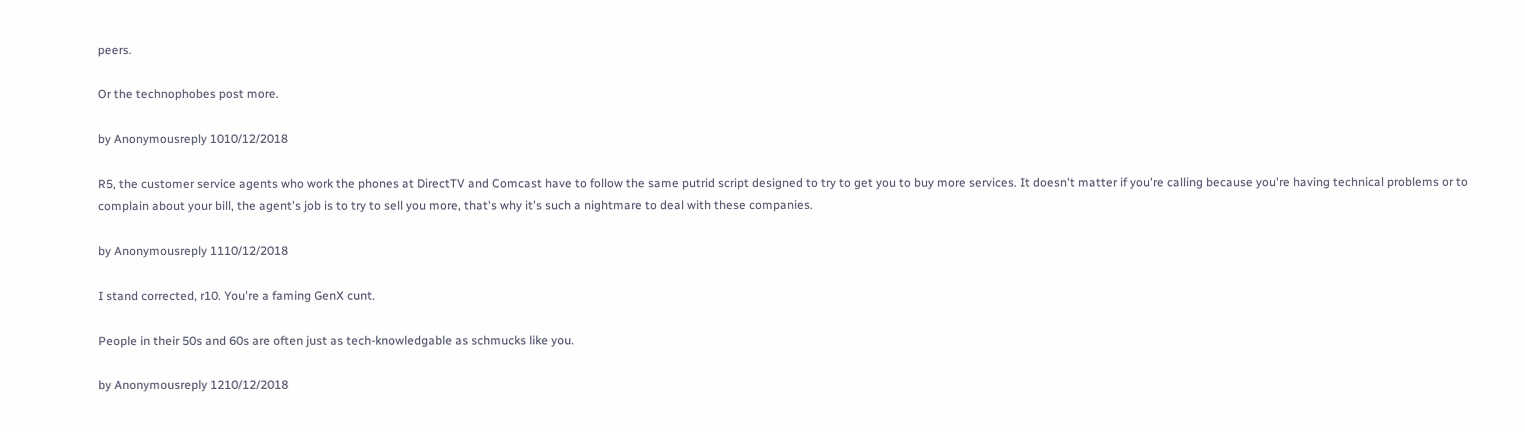peers.

Or the technophobes post more.

by Anonymousreply 1010/12/2018

R5, the customer service agents who work the phones at DirectTV and Comcast have to follow the same putrid script designed to try to get you to buy more services. It doesn't matter if you're calling because you're having technical problems or to complain about your bill, the agent's job is to try to sell you more, that's why it's such a nightmare to deal with these companies.

by Anonymousreply 1110/12/2018

I stand corrected, r10. You're a faming GenX cunt.

People in their 50s and 60s are often just as tech-knowledgable as schmucks like you.

by Anonymousreply 1210/12/2018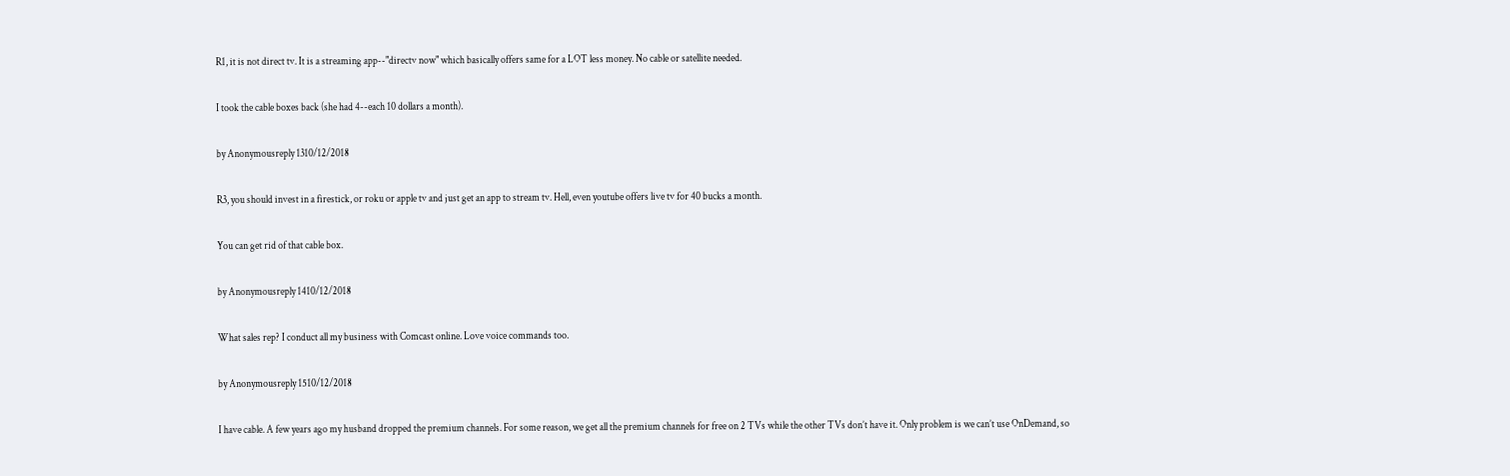R1, it is not direct tv. It is a streaming app--"directv now" which basically offers same for a LOT less money. No cable or satellite needed.

I took the cable boxes back (she had 4--each 10 dollars a month).

by Anonymousreply 1310/12/2018

R3, you should invest in a firestick, or roku or apple tv and just get an app to stream tv. Hell, even youtube offers live tv for 40 bucks a month.

You can get rid of that cable box.

by Anonymousreply 1410/12/2018

What sales rep? I conduct all my business with Comcast online. Love voice commands too.

by Anonymousreply 1510/12/2018

I have cable. A few years ago my husband dropped the premium channels. For some reason, we get all the premium channels for free on 2 TVs while the other TVs don’t have it. Only problem is we can’t use OnDemand, so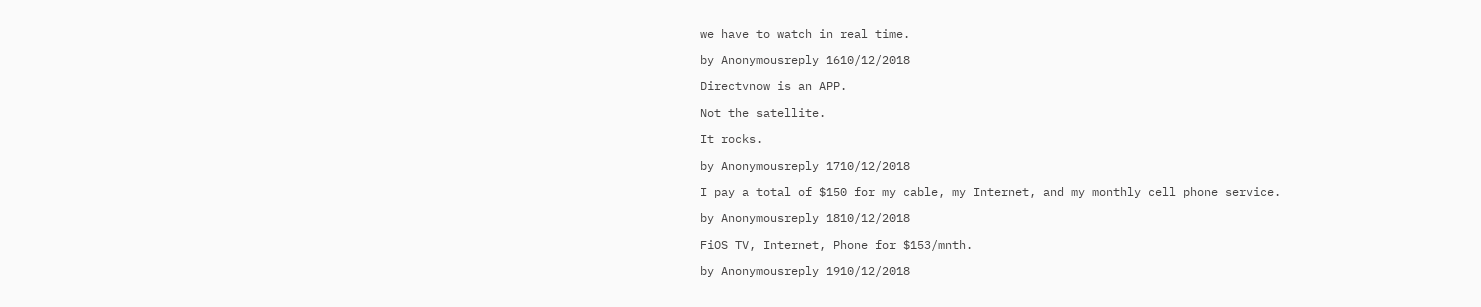we have to watch in real time.

by Anonymousreply 1610/12/2018

Directvnow is an APP.

Not the satellite.

It rocks.

by Anonymousreply 1710/12/2018

I pay a total of $150 for my cable, my Internet, and my monthly cell phone service.

by Anonymousreply 1810/12/2018

FiOS TV, Internet, Phone for $153/mnth.

by Anonymousreply 1910/12/2018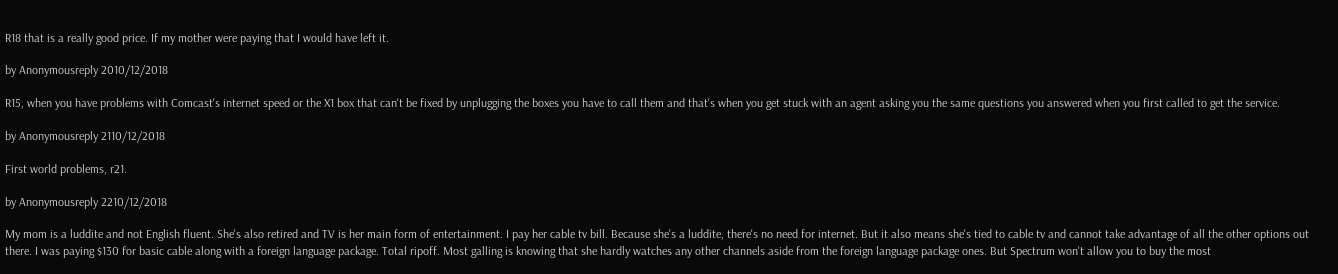R18 that is a really good price. If my mother were paying that I would have left it.

by Anonymousreply 2010/12/2018

R15, when you have problems with Comcast's internet speed or the X1 box that can't be fixed by unplugging the boxes you have to call them and that's when you get stuck with an agent asking you the same questions you answered when you first called to get the service.

by Anonymousreply 2110/12/2018

First world problems, r21.

by Anonymousreply 2210/12/2018

My mom is a luddite and not English fluent. She's also retired and TV is her main form of entertainment. I pay her cable tv bill. Because she's a luddite, there's no need for internet. But it also means she's tied to cable tv and cannot take advantage of all the other options out there. I was paying $130 for basic cable along with a foreign language package. Total ripoff. Most galling is knowing that she hardly watches any other channels aside from the foreign language package ones. But Spectrum won't allow you to buy the most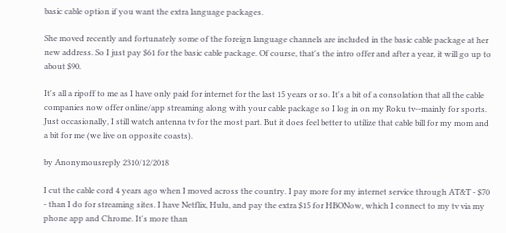basic cable option if you want the extra language packages.

She moved recently and fortunately some of the foreign language channels are included in the basic cable package at her new address. So I just pay $61 for the basic cable package. Of course, that's the intro offer and after a year, it will go up to about $90.

It's all a ripoff to me as I have only paid for internet for the last 15 years or so. It's a bit of a consolation that all the cable companies now offer online/app streaming along with your cable package so I log in on my Roku tv--mainly for sports. Just occasionally, I still watch antenna tv for the most part. But it does feel better to utilize that cable bill for my mom and a bit for me (we live on opposite coasts).

by Anonymousreply 2310/12/2018

I cut the cable cord 4 years ago when I moved across the country. I pay more for my internet service through AT&T - $70 - than I do for streaming sites. I have Netflix, Hulu, and pay the extra $15 for HBONow, which I connect to my tv via my phone app and Chrome. It's more than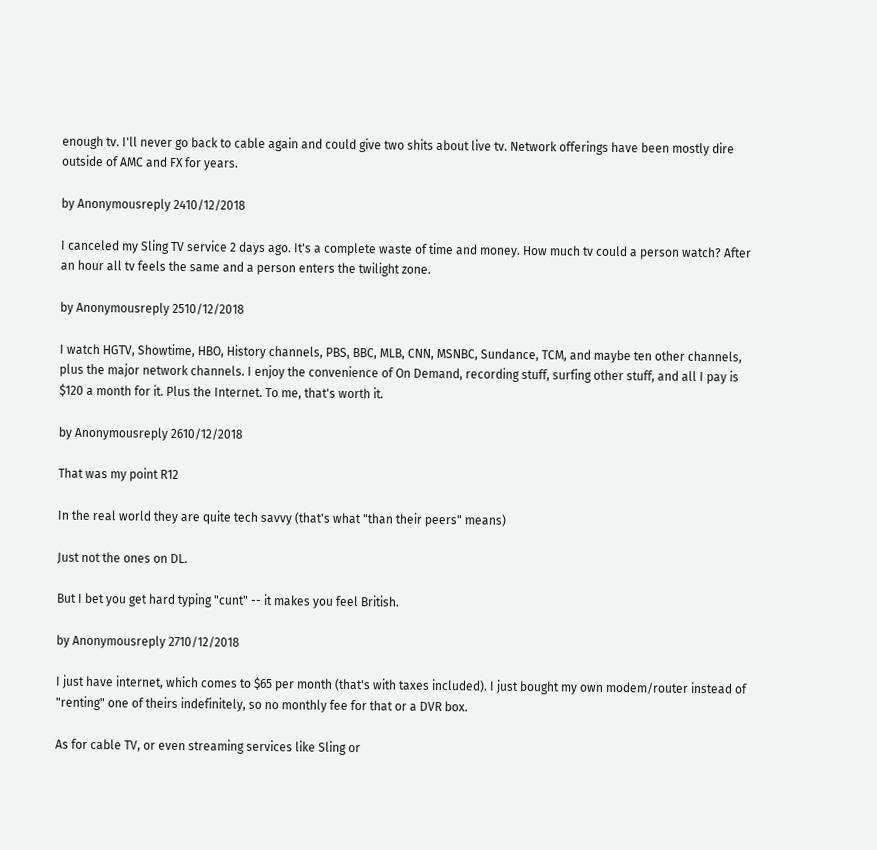enough tv. I'll never go back to cable again and could give two shits about live tv. Network offerings have been mostly dire outside of AMC and FX for years.

by Anonymousreply 2410/12/2018

I canceled my Sling TV service 2 days ago. It's a complete waste of time and money. How much tv could a person watch? After an hour all tv feels the same and a person enters the twilight zone.

by Anonymousreply 2510/12/2018

I watch HGTV, Showtime, HBO, History channels, PBS, BBC, MLB, CNN, MSNBC, Sundance, TCM, and maybe ten other channels, plus the major network channels. I enjoy the convenience of On Demand, recording stuff, surfing other stuff, and all I pay is $120 a month for it. Plus the Internet. To me, that's worth it.

by Anonymousreply 2610/12/2018

That was my point R12

In the real world they are quite tech savvy (that's what "than their peers" means)

Just not the ones on DL.

But I bet you get hard typing "cunt" -- it makes you feel British.

by Anonymousreply 2710/12/2018

I just have internet, which comes to $65 per month (that's with taxes included). I just bought my own modem/router instead of "renting" one of theirs indefinitely, so no monthly fee for that or a DVR box.

As for cable TV, or even streaming services like Sling or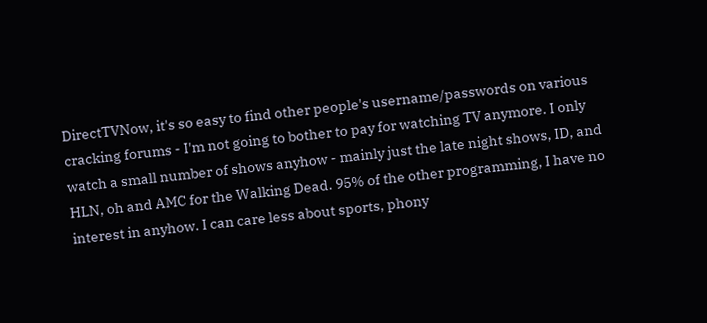DirectTVNow, it's so easy to find other people's username/passwords on various cracking forums - I'm not going to bother to pay for watching TV anymore. I only watch a small number of shows anyhow - mainly just the late night shows, ID, and HLN, oh and AMC for the Walking Dead. 95% of the other programming, I have no interest in anyhow. I can care less about sports, phony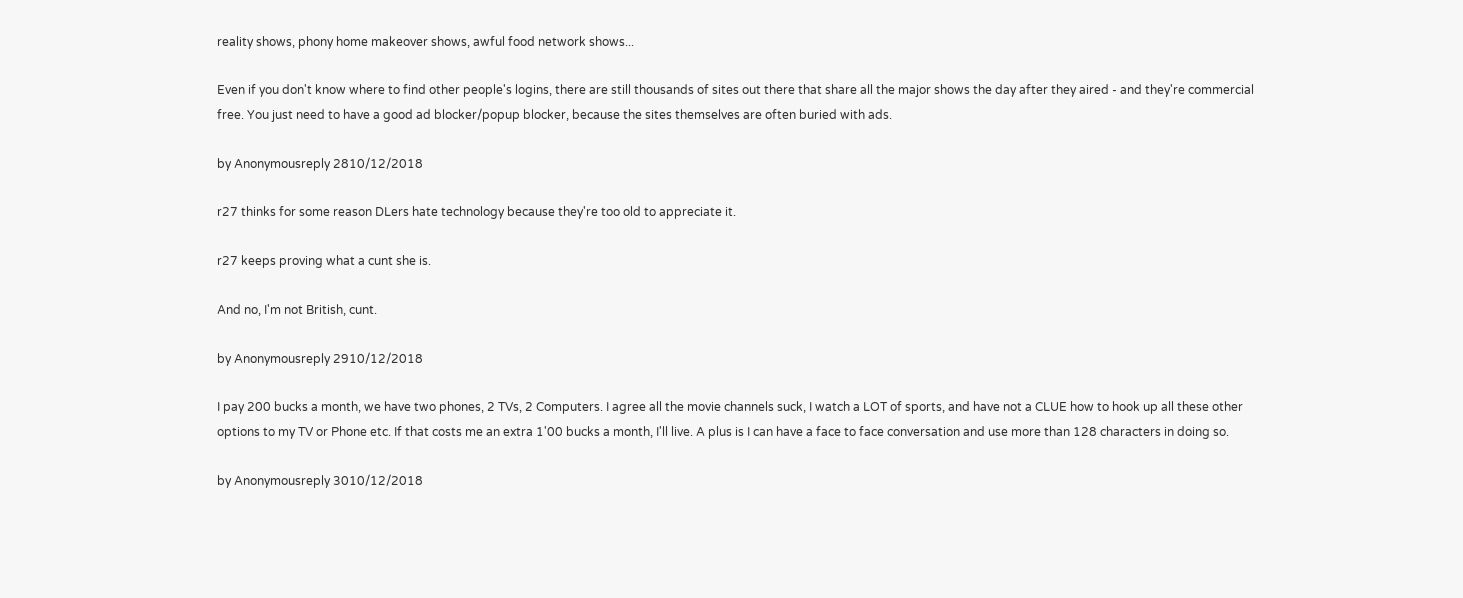reality shows, phony home makeover shows, awful food network shows...

Even if you don't know where to find other people's logins, there are still thousands of sites out there that share all the major shows the day after they aired - and they're commercial free. You just need to have a good ad blocker/popup blocker, because the sites themselves are often buried with ads.

by Anonymousreply 2810/12/2018

r27 thinks for some reason DLers hate technology because they're too old to appreciate it.

r27 keeps proving what a cunt she is.

And no, I'm not British, cunt.

by Anonymousreply 2910/12/2018

I pay 200 bucks a month, we have two phones, 2 TVs, 2 Computers. I agree all the movie channels suck, I watch a LOT of sports, and have not a CLUE how to hook up all these other options to my TV or Phone etc. If that costs me an extra 1'00 bucks a month, I'll live. A plus is I can have a face to face conversation and use more than 128 characters in doing so.

by Anonymousreply 3010/12/2018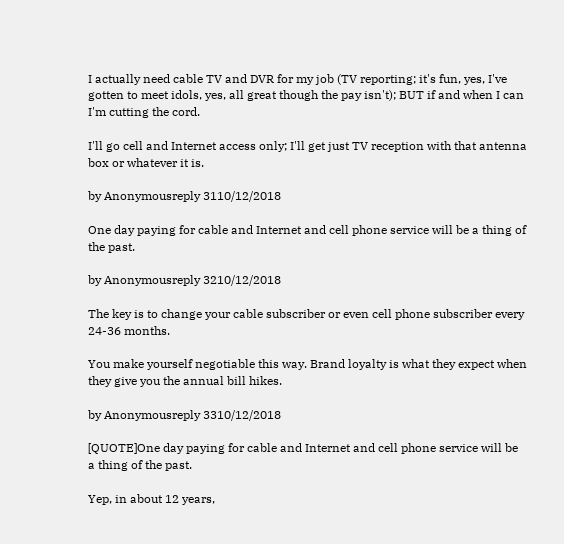I actually need cable TV and DVR for my job (TV reporting; it's fun, yes, I've gotten to meet idols, yes, all great though the pay isn't); BUT if and when I can I'm cutting the cord.

I'll go cell and Internet access only; I'll get just TV reception with that antenna box or whatever it is.

by Anonymousreply 3110/12/2018

One day paying for cable and Internet and cell phone service will be a thing of the past.

by Anonymousreply 3210/12/2018

The key is to change your cable subscriber or even cell phone subscriber every 24-36 months.

You make yourself negotiable this way. Brand loyalty is what they expect when they give you the annual bill hikes.

by Anonymousreply 3310/12/2018

[QUOTE]One day paying for cable and Internet and cell phone service will be a thing of the past.

Yep, in about 12 years,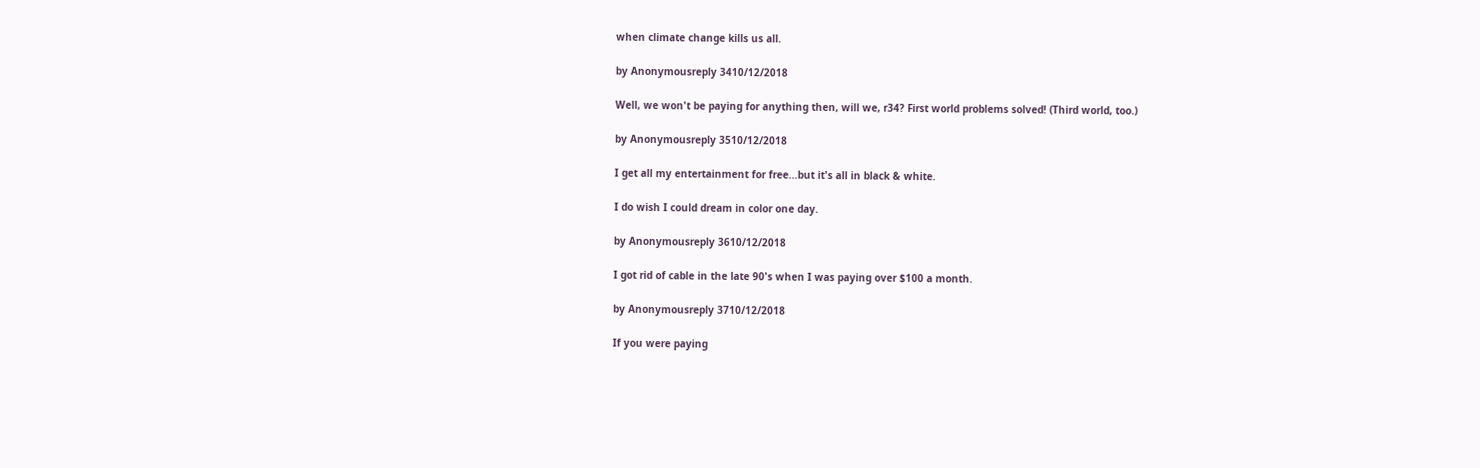when climate change kills us all.

by Anonymousreply 3410/12/2018

Well, we won't be paying for anything then, will we, r34? First world problems solved! (Third world, too.)

by Anonymousreply 3510/12/2018

I get all my entertainment for free...but it's all in black & white.

I do wish I could dream in color one day.

by Anonymousreply 3610/12/2018

I got rid of cable in the late 90's when I was paying over $100 a month.

by Anonymousreply 3710/12/2018

If you were paying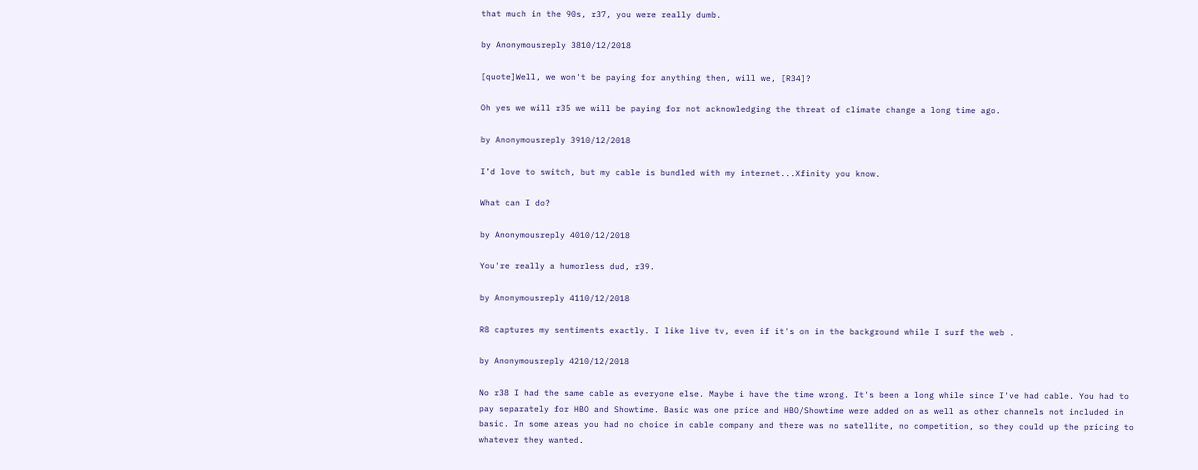that much in the 90s, r37, you were really dumb.

by Anonymousreply 3810/12/2018

[quote]Well, we won't be paying for anything then, will we, [R34]?

Oh yes we will r35 we will be paying for not acknowledging the threat of climate change a long time ago.

by Anonymousreply 3910/12/2018

I’d love to switch, but my cable is bundled with my internet...Xfinity you know.

What can I do?

by Anonymousreply 4010/12/2018

You're really a humorless dud, r39.

by Anonymousreply 4110/12/2018

R8 captures my sentiments exactly. I like live tv, even if it's on in the background while I surf the web .

by Anonymousreply 4210/12/2018

No r38 I had the same cable as everyone else. Maybe i have the time wrong. It's been a long while since I've had cable. You had to pay separately for HBO and Showtime. Basic was one price and HBO/Showtime were added on as well as other channels not included in basic. In some areas you had no choice in cable company and there was no satellite, no competition, so they could up the pricing to whatever they wanted.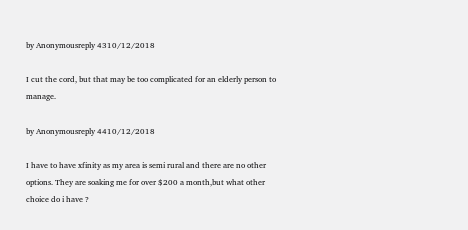by Anonymousreply 4310/12/2018

I cut the cord, but that may be too complicated for an elderly person to manage.

by Anonymousreply 4410/12/2018

I have to have xfinity as my area is semi rural and there are no other options. They are soaking me for over $200 a month,but what other choice do i have ?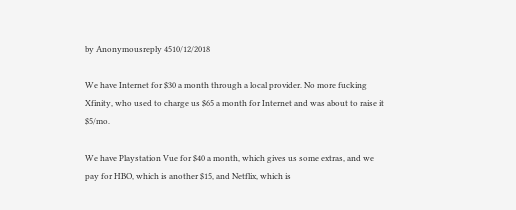by Anonymousreply 4510/12/2018

We have Internet for $30 a month through a local provider. No more fucking Xfinity, who used to charge us $65 a month for Internet and was about to raise it $5/mo.

We have Playstation Vue for $40 a month, which gives us some extras, and we pay for HBO, which is another $15, and Netflix, which is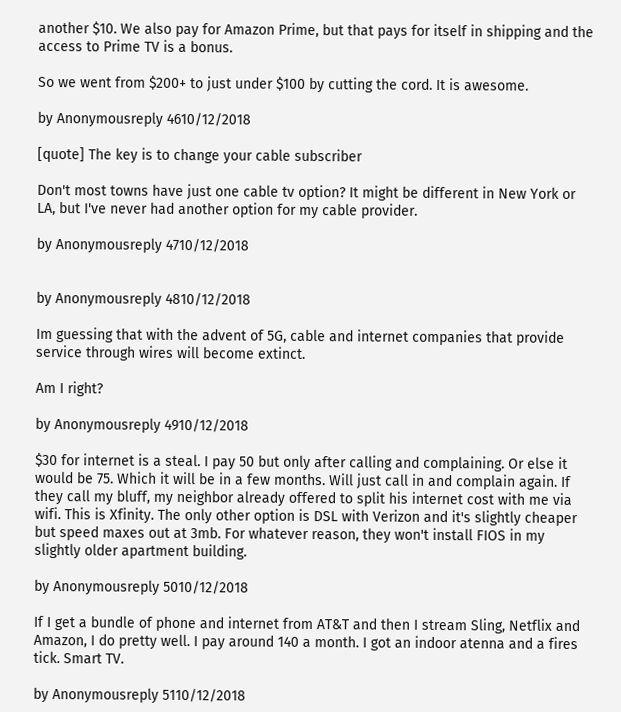another $10. We also pay for Amazon Prime, but that pays for itself in shipping and the access to Prime TV is a bonus.

So we went from $200+ to just under $100 by cutting the cord. It is awesome.

by Anonymousreply 4610/12/2018

[quote] The key is to change your cable subscriber

Don't most towns have just one cable tv option? It might be different in New York or LA, but I've never had another option for my cable provider.

by Anonymousreply 4710/12/2018


by Anonymousreply 4810/12/2018

Im guessing that with the advent of 5G, cable and internet companies that provide service through wires will become extinct.

Am I right?

by Anonymousreply 4910/12/2018

$30 for internet is a steal. I pay 50 but only after calling and complaining. Or else it would be 75. Which it will be in a few months. Will just call in and complain again. If they call my bluff, my neighbor already offered to split his internet cost with me via wifi. This is Xfinity. The only other option is DSL with Verizon and it's slightly cheaper but speed maxes out at 3mb. For whatever reason, they won't install FIOS in my slightly older apartment building.

by Anonymousreply 5010/12/2018

If I get a bundle of phone and internet from AT&T and then I stream Sling, Netflix and Amazon, I do pretty well. I pay around 140 a month. I got an indoor atenna and a fires tick. Smart TV.

by Anonymousreply 5110/12/2018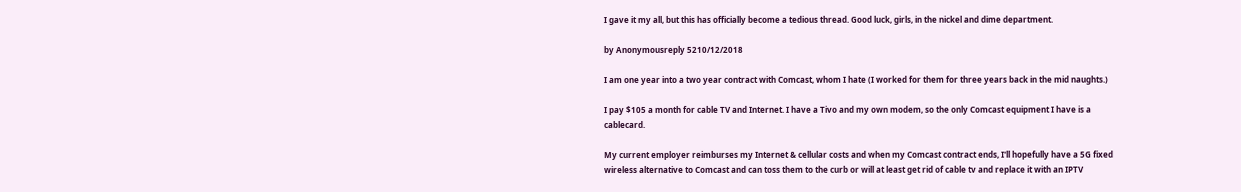I gave it my all, but this has officially become a tedious thread. Good luck, girls, in the nickel and dime department.

by Anonymousreply 5210/12/2018

I am one year into a two year contract with Comcast, whom I hate (I worked for them for three years back in the mid naughts.)

I pay $105 a month for cable TV and Internet. I have a Tivo and my own modem, so the only Comcast equipment I have is a cablecard.

My current employer reimburses my Internet & cellular costs and when my Comcast contract ends, I'll hopefully have a 5G fixed wireless alternative to Comcast and can toss them to the curb or will at least get rid of cable tv and replace it with an IPTV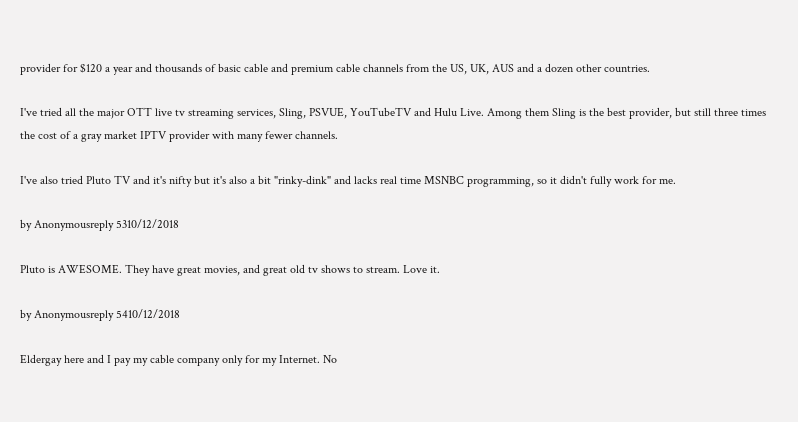provider for $120 a year and thousands of basic cable and premium cable channels from the US, UK, AUS and a dozen other countries.

I've tried all the major OTT live tv streaming services, Sling, PSVUE, YouTubeTV and Hulu Live. Among them Sling is the best provider, but still three times the cost of a gray market IPTV provider with many fewer channels.

I've also tried Pluto TV and it's nifty but it's also a bit "rinky-dink" and lacks real time MSNBC programming, so it didn't fully work for me.

by Anonymousreply 5310/12/2018

Pluto is AWESOME. They have great movies, and great old tv shows to stream. Love it.

by Anonymousreply 5410/12/2018

Eldergay here and I pay my cable company only for my Internet. No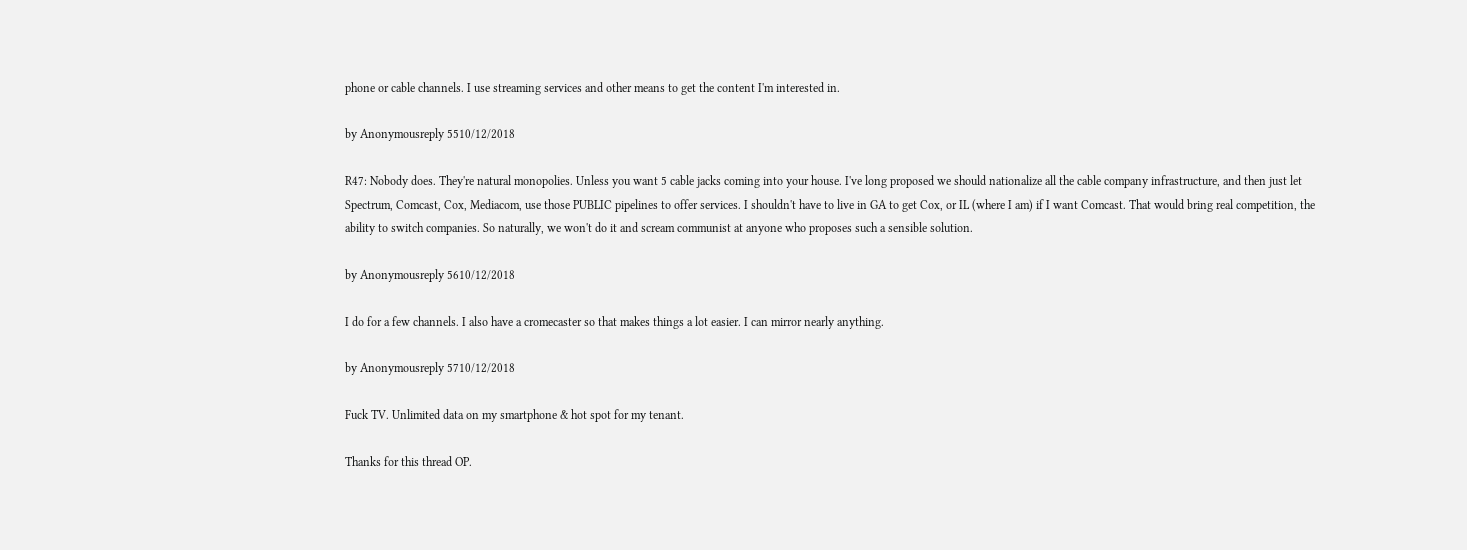phone or cable channels. I use streaming services and other means to get the content I'm interested in.

by Anonymousreply 5510/12/2018

R47: Nobody does. They're natural monopolies. Unless you want 5 cable jacks coming into your house. I've long proposed we should nationalize all the cable company infrastructure, and then just let Spectrum, Comcast, Cox, Mediacom, use those PUBLIC pipelines to offer services. I shouldn't have to live in GA to get Cox, or IL (where I am) if I want Comcast. That would bring real competition, the ability to switch companies. So naturally, we won't do it and scream communist at anyone who proposes such a sensible solution.

by Anonymousreply 5610/12/2018

I do for a few channels. I also have a cromecaster so that makes things a lot easier. I can mirror nearly anything.

by Anonymousreply 5710/12/2018

Fuck TV. Unlimited data on my smartphone & hot spot for my tenant.

Thanks for this thread OP.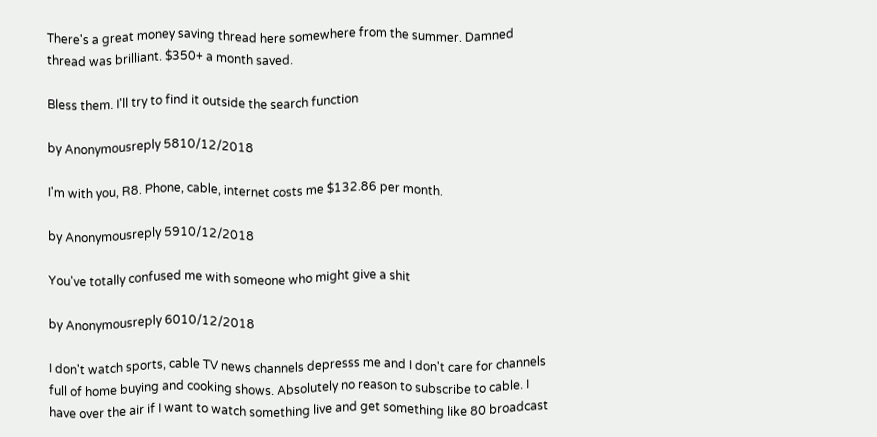There's a great money saving thread here somewhere from the summer. Damned thread was brilliant. $350+ a month saved.

Bless them. I'll try to find it outside the search function

by Anonymousreply 5810/12/2018

I'm with you, R8. Phone, cable, internet costs me $132.86 per month.

by Anonymousreply 5910/12/2018

You've totally confused me with someone who might give a shit

by Anonymousreply 6010/12/2018

I don't watch sports, cable TV news channels depresss me and I don't care for channels full of home buying and cooking shows. Absolutely no reason to subscribe to cable. I have over the air if I want to watch something live and get something like 80 broadcast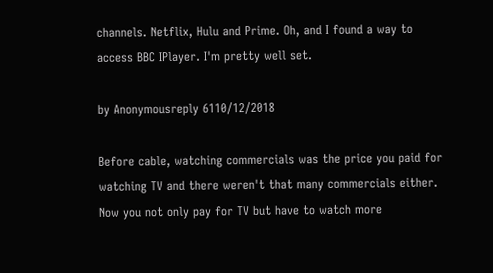channels. Netflix, Hulu and Prime. Oh, and I found a way to access BBC IPlayer. I'm pretty well set.

by Anonymousreply 6110/12/2018

Before cable, watching commercials was the price you paid for watching TV and there weren't that many commercials either. Now you not only pay for TV but have to watch more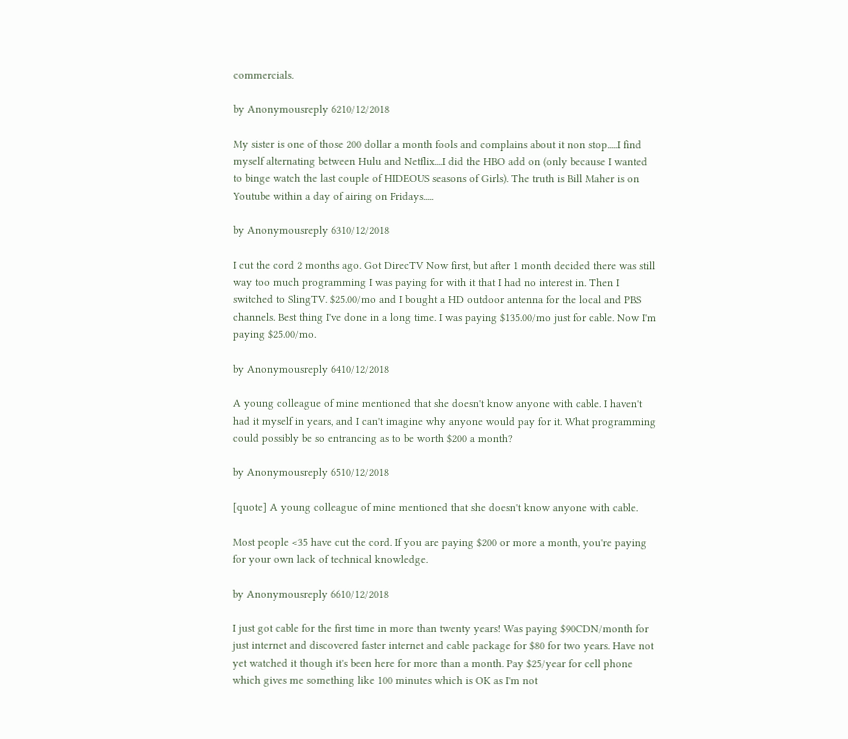commercials.

by Anonymousreply 6210/12/2018

My sister is one of those 200 dollar a month fools and complains about it non stop.....I find myself alternating between Hulu and Netflix....I did the HBO add on (only because I wanted to binge watch the last couple of HIDEOUS seasons of Girls). The truth is Bill Maher is on Youtube within a day of airing on Fridays.....

by Anonymousreply 6310/12/2018

I cut the cord 2 months ago. Got DirecTV Now first, but after 1 month decided there was still way too much programming I was paying for with it that I had no interest in. Then I switched to SlingTV. $25.00/mo and I bought a HD outdoor antenna for the local and PBS channels. Best thing I've done in a long time. I was paying $135.00/mo just for cable. Now I'm paying $25.00/mo.

by Anonymousreply 6410/12/2018

A young colleague of mine mentioned that she doesn't know anyone with cable. I haven't had it myself in years, and I can't imagine why anyone would pay for it. What programming could possibly be so entrancing as to be worth $200 a month?

by Anonymousreply 6510/12/2018

[quote] A young colleague of mine mentioned that she doesn't know anyone with cable.

Most people <35 have cut the cord. If you are paying $200 or more a month, you're paying for your own lack of technical knowledge.

by Anonymousreply 6610/12/2018

I just got cable for the first time in more than twenty years! Was paying $90CDN/month for just internet and discovered faster internet and cable package for $80 for two years. Have not yet watched it though it's been here for more than a month. Pay $25/year for cell phone which gives me something like 100 minutes which is OK as I'm not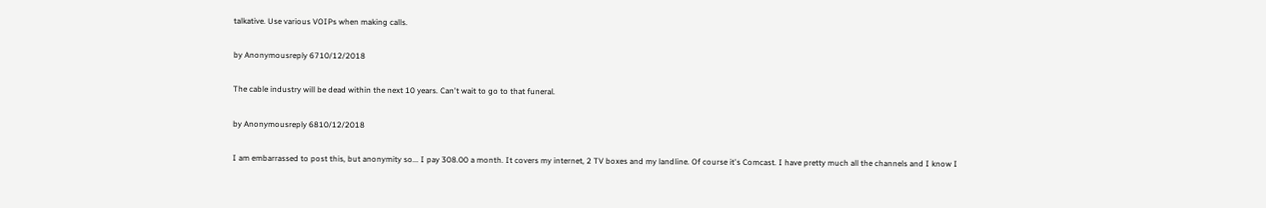talkative. Use various VOIPs when making calls.

by Anonymousreply 6710/12/2018

The cable industry will be dead within the next 10 years. Can't wait to go to that funeral.

by Anonymousreply 6810/12/2018

I am embarrassed to post this, but anonymity so... I pay 308.00 a month. It covers my internet, 2 TV boxes and my landline. Of course it's Comcast. I have pretty much all the channels and I know I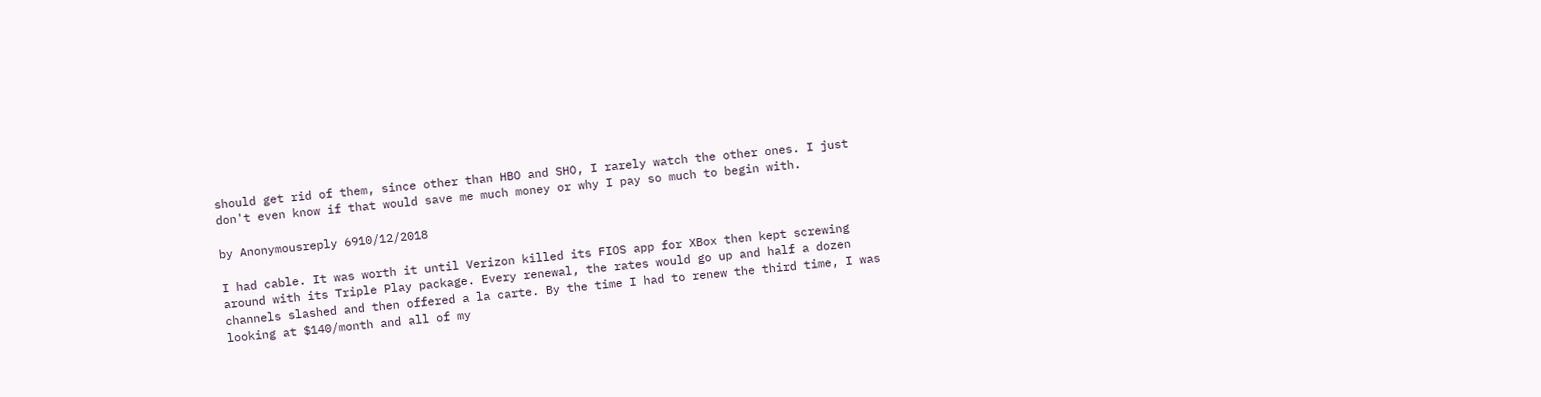should get rid of them, since other than HBO and SHO, I rarely watch the other ones. I just don't even know if that would save me much money or why I pay so much to begin with.

by Anonymousreply 6910/12/2018

I had cable. It was worth it until Verizon killed its FIOS app for XBox then kept screwing around with its Triple Play package. Every renewal, the rates would go up and half a dozen channels slashed and then offered a la carte. By the time I had to renew the third time, I was looking at $140/month and all of my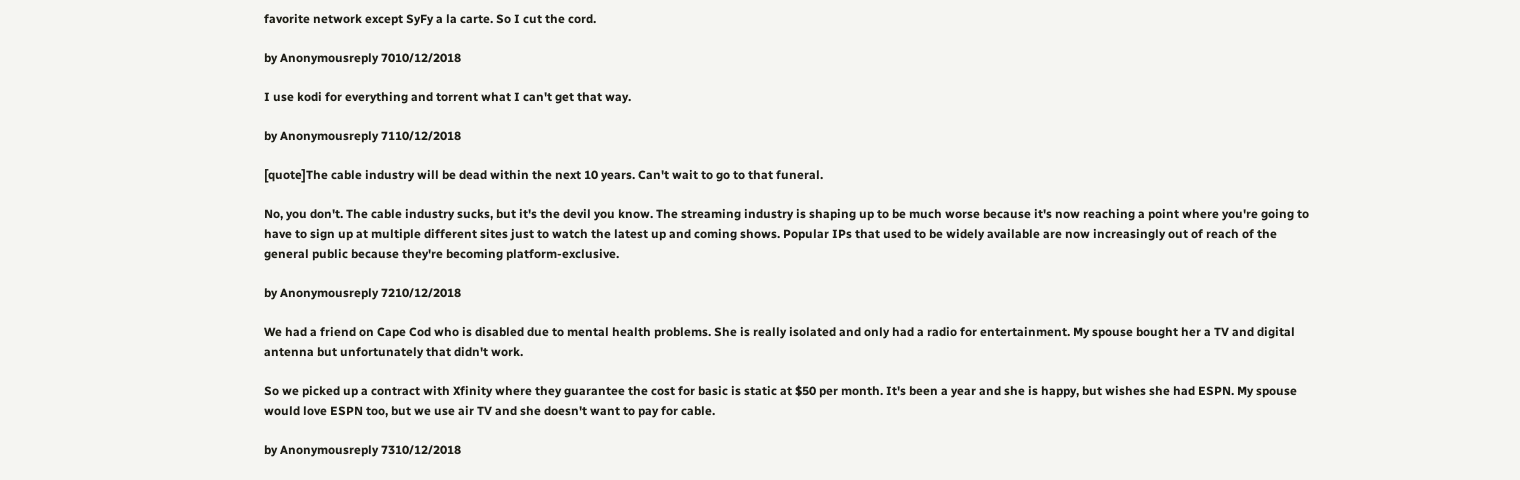favorite network except SyFy a la carte. So I cut the cord.

by Anonymousreply 7010/12/2018

I use kodi for everything and torrent what I can't get that way.

by Anonymousreply 7110/12/2018

[quote]The cable industry will be dead within the next 10 years. Can't wait to go to that funeral.

No, you don't. The cable industry sucks, but it's the devil you know. The streaming industry is shaping up to be much worse because it's now reaching a point where you're going to have to sign up at multiple different sites just to watch the latest up and coming shows. Popular IPs that used to be widely available are now increasingly out of reach of the general public because they're becoming platform-exclusive.

by Anonymousreply 7210/12/2018

We had a friend on Cape Cod who is disabled due to mental health problems. She is really isolated and only had a radio for entertainment. My spouse bought her a TV and digital antenna but unfortunately that didn't work.

So we picked up a contract with Xfinity where they guarantee the cost for basic is static at $50 per month. It's been a year and she is happy, but wishes she had ESPN. My spouse would love ESPN too, but we use air TV and she doesn't want to pay for cable.

by Anonymousreply 7310/12/2018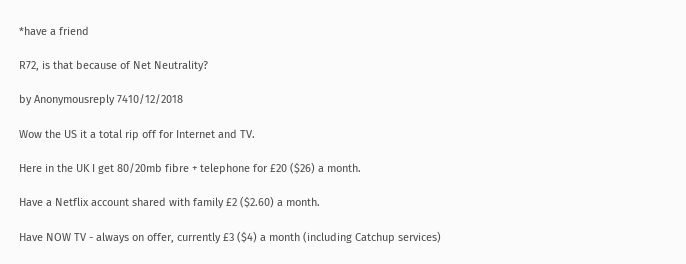*have a friend

R72, is that because of Net Neutrality?

by Anonymousreply 7410/12/2018

Wow the US it a total rip off for Internet and TV.

Here in the UK I get 80/20mb fibre + telephone for £20 ($26) a month.

Have a Netflix account shared with family £2 ($2.60) a month.

Have NOW TV - always on offer, currently £3 ($4) a month (including Catchup services)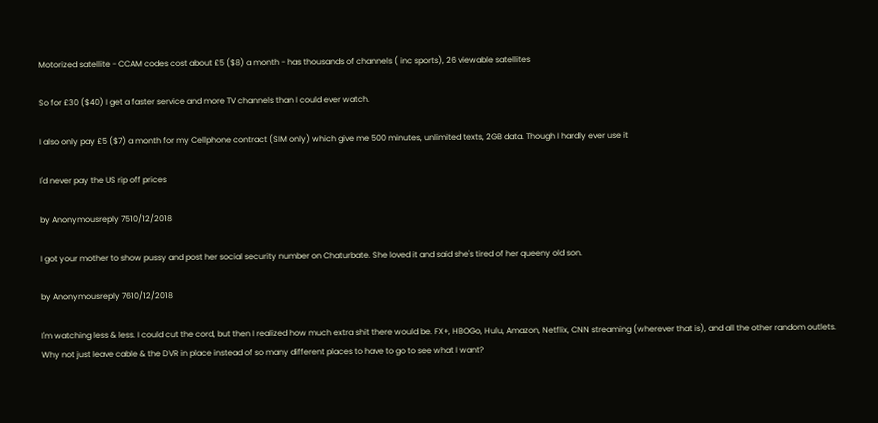Motorized satellite - CCAM codes cost about £5 ($8) a month - has thousands of channels ( inc sports), 26 viewable satellites

So for £30 ($40) I get a faster service and more TV channels than I could ever watch.

I also only pay £5 ($7) a month for my Cellphone contract (SIM only) which give me 500 minutes, unlimited texts, 2GB data. Though I hardly ever use it

I'd never pay the US rip off prices

by Anonymousreply 7510/12/2018

I got your mother to show pussy and post her social security number on Chaturbate. She loved it and said she's tired of her queeny old son.

by Anonymousreply 7610/12/2018

I'm watching less & less. I could cut the cord, but then I realized how much extra shit there would be. FX+, HBOGo, Hulu, Amazon, Netflix, CNN streaming (wherever that is), and all the other random outlets. Why not just leave cable & the DVR in place instead of so many different places to have to go to see what I want?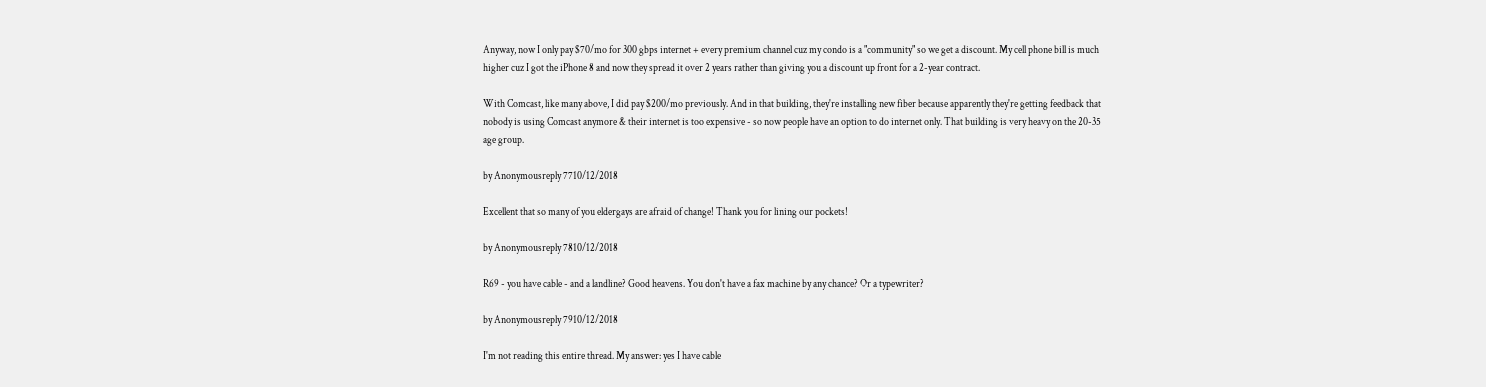Anyway, now I only pay $70/mo for 300 gbps internet + every premium channel cuz my condo is a "community" so we get a discount. My cell phone bill is much higher cuz I got the iPhone 8 and now they spread it over 2 years rather than giving you a discount up front for a 2-year contract.

With Comcast, like many above, I did pay $200/mo previously. And in that building, they're installing new fiber because apparently they're getting feedback that nobody is using Comcast anymore & their internet is too expensive - so now people have an option to do internet only. That building is very heavy on the 20-35 age group.

by Anonymousreply 7710/12/2018

Excellent that so many of you eldergays are afraid of change! Thank you for lining our pockets!

by Anonymousreply 7810/12/2018

R69 - you have cable - and a landline? Good heavens. You don't have a fax machine by any chance? Or a typewriter?

by Anonymousreply 7910/12/2018

I'm not reading this entire thread. My answer: yes I have cable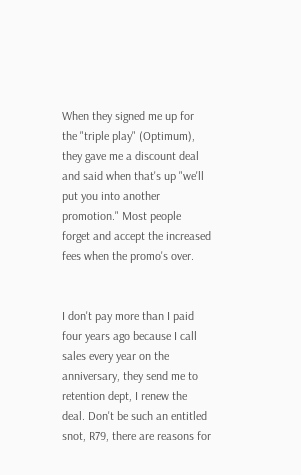When they signed me up for the "triple play" (Optimum), they gave me a discount deal and said when that's up "we'll put you into another promotion." Most people forget and accept the increased fees when the promo's over.


I don't pay more than I paid four years ago because I call sales every year on the anniversary, they send me to retention dept, I renew the deal. Don't be such an entitled snot, R79, there are reasons for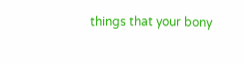things that your bony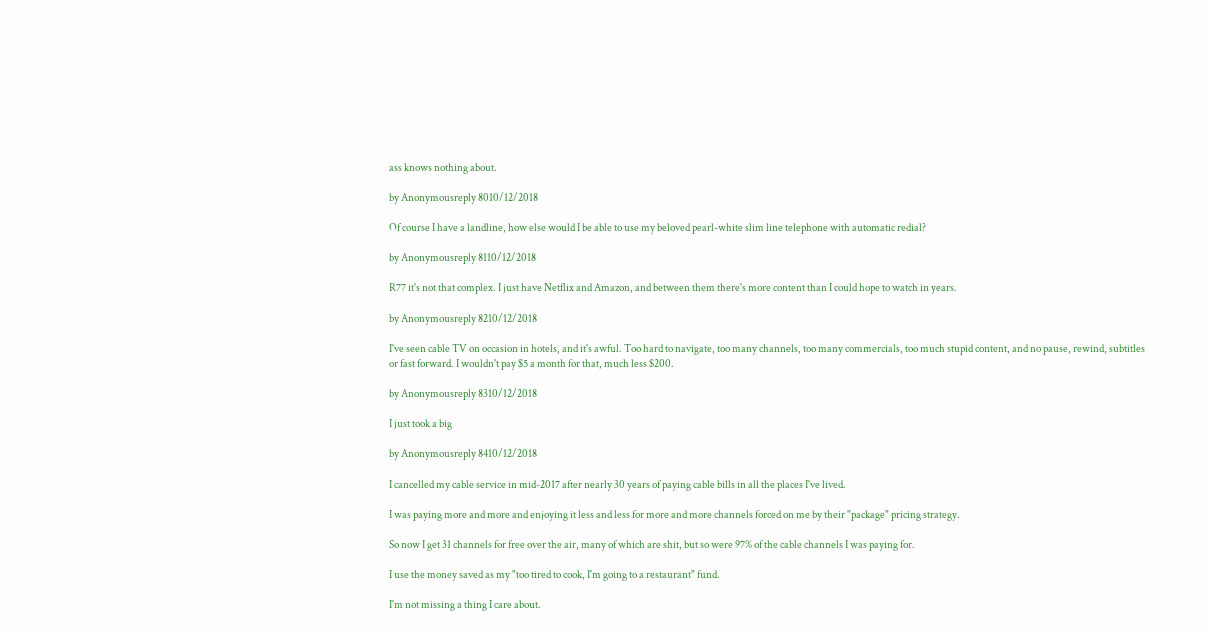ass knows nothing about.

by Anonymousreply 8010/12/2018

Of course I have a landline, how else would I be able to use my beloved pearl-white slim line telephone with automatic redial?

by Anonymousreply 8110/12/2018

R77 it's not that complex. I just have Netflix and Amazon, and between them there's more content than I could hope to watch in years.

by Anonymousreply 8210/12/2018

I've seen cable TV on occasion in hotels, and it's awful. Too hard to navigate, too many channels, too many commercials, too much stupid content, and no pause, rewind, subtitles or fast forward. I wouldn't pay $5 a month for that, much less $200.

by Anonymousreply 8310/12/2018

I just took a big

by Anonymousreply 8410/12/2018

I cancelled my cable service in mid-2017 after nearly 30 years of paying cable bills in all the places I've lived.

I was paying more and more and enjoying it less and less for more and more channels forced on me by their "package" pricing strategy.

So now I get 31 channels for free over the air, many of which are shit, but so were 97% of the cable channels I was paying for.

I use the money saved as my "too tired to cook, I'm going to a restaurant" fund.

I'm not missing a thing I care about.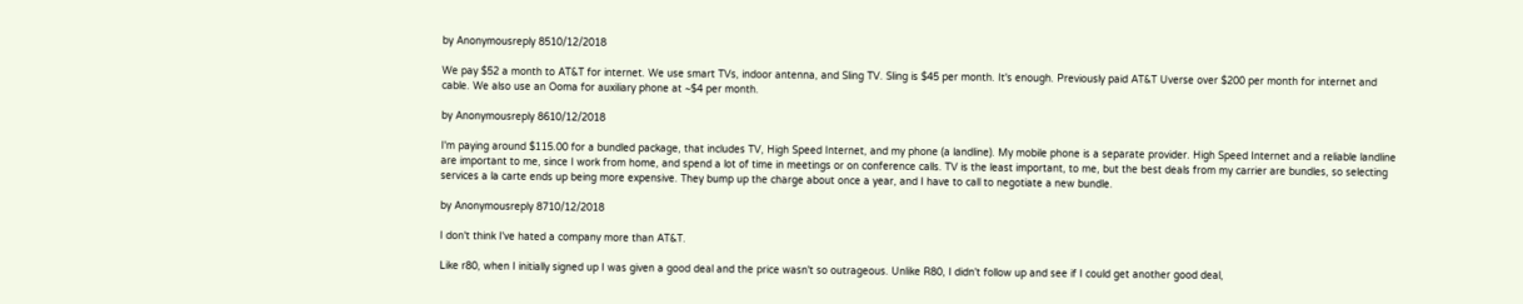by Anonymousreply 8510/12/2018

We pay $52 a month to AT&T for internet. We use smart TVs, indoor antenna, and Sling TV. Sling is $45 per month. It's enough. Previously paid AT&T Uverse over $200 per month for internet and cable. We also use an Ooma for auxiliary phone at ~$4 per month.

by Anonymousreply 8610/12/2018

I'm paying around $115.00 for a bundled package, that includes TV, High Speed Internet, and my phone (a landline). My mobile phone is a separate provider. High Speed Internet and a reliable landline are important to me, since I work from home, and spend a lot of time in meetings or on conference calls. TV is the least important, to me, but the best deals from my carrier are bundles, so selecting services a la carte ends up being more expensive. They bump up the charge about once a year, and I have to call to negotiate a new bundle.

by Anonymousreply 8710/12/2018

I don't think I've hated a company more than AT&T.

Like r80, when I initially signed up I was given a good deal and the price wasn't so outrageous. Unlike R80, I didn't follow up and see if I could get another good deal,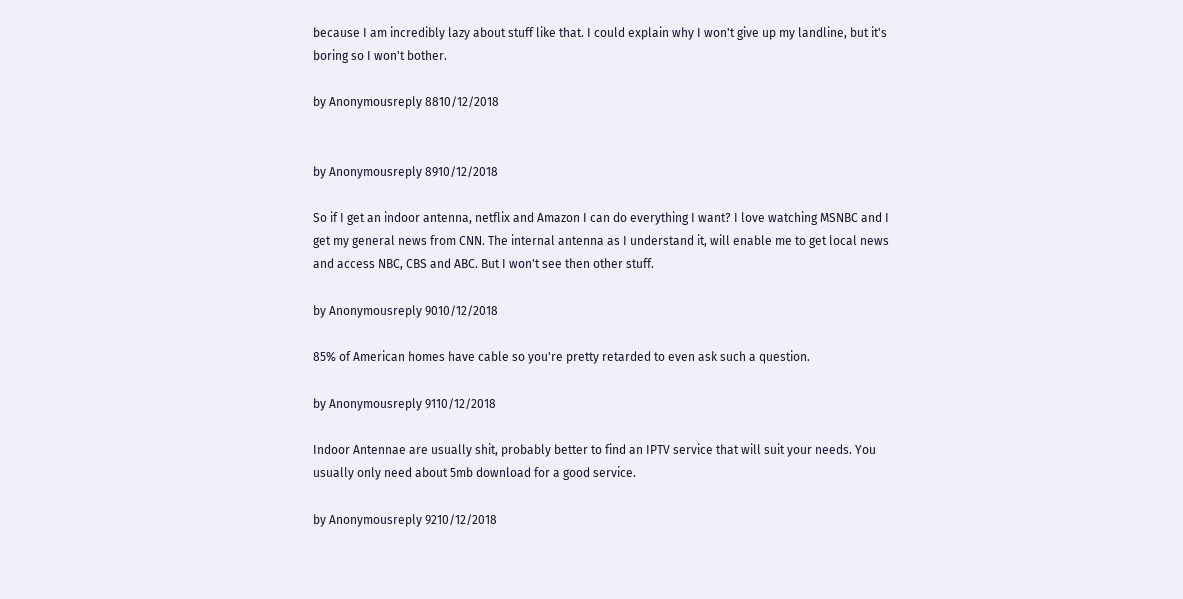because I am incredibly lazy about stuff like that. I could explain why I won't give up my landline, but it's boring so I won't bother.

by Anonymousreply 8810/12/2018


by Anonymousreply 8910/12/2018

So if I get an indoor antenna, netflix and Amazon I can do everything I want? I love watching MSNBC and I get my general news from CNN. The internal antenna as I understand it, will enable me to get local news and access NBC, CBS and ABC. But I won't see then other stuff.

by Anonymousreply 9010/12/2018

85% of American homes have cable so you're pretty retarded to even ask such a question.

by Anonymousreply 9110/12/2018

Indoor Antennae are usually shit, probably better to find an IPTV service that will suit your needs. You usually only need about 5mb download for a good service.

by Anonymousreply 9210/12/2018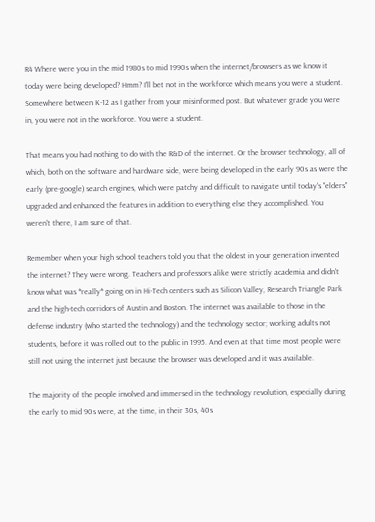R4 Where were you in the mid 1980s to mid 1990s when the internet/browsers as we know it today were being developed? Hmm? I'll bet not in the workforce which means you were a student. Somewhere between K-12 as I gather from your misinformed post. But whatever grade you were in, you were not in the workforce. You were a student.

That means you had nothing to do with the R&D of the internet. Or the browser technology, all of which, both on the software and hardware side, were being developed in the early 90s as were the early (pre-google) search engines, which were patchy and difficult to navigate until today's "elders" upgraded and enhanced the features in addition to everything else they accomplished. You weren't there, I am sure of that.

Remember when your high school teachers told you that the oldest in your generation invented the internet? They were wrong. Teachers and professors alike were strictly academia and didn't know what was *really* going on in Hi-Tech centers such as Silicon Valley, Research Triangle Park and the high-tech corridors of Austin and Boston. The internet was available to those in the defense industry (who started the technology) and the technology sector; working adults not students, before it was rolled out to the public in 1995. And even at that time most people were still not using the internet just because the browser was developed and it was available.

The majority of the people involved and immersed in the technology revolution, especially during the early to mid 90s were, at the time, in their 30s, 40s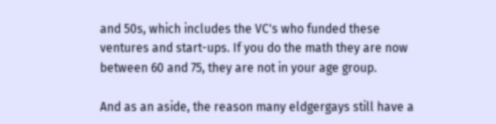and 50s, which includes the VC's who funded these ventures and start-ups. If you do the math they are now between 60 and 75, they are not in your age group.

And as an aside, the reason many eldgergays still have a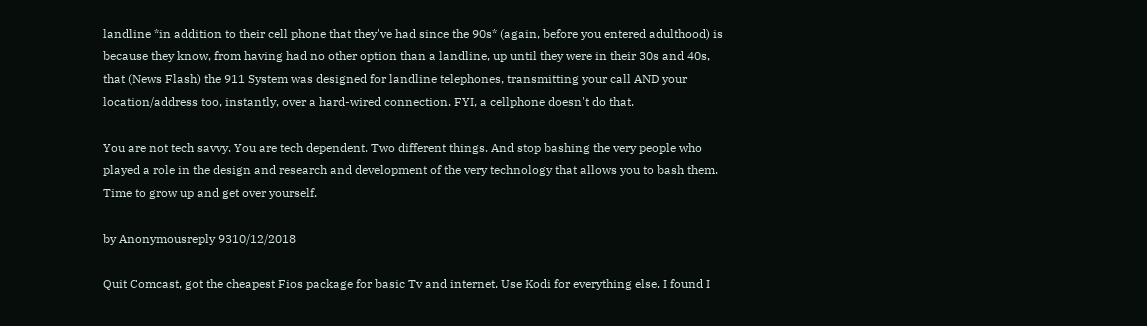landline *in addition to their cell phone that they've had since the 90s* (again, before you entered adulthood) is because they know, from having had no other option than a landline, up until they were in their 30s and 40s, that (News Flash) the 911 System was designed for landline telephones, transmitting your call AND your location/address too, instantly, over a hard-wired connection. FYI, a cellphone doesn't do that.

You are not tech savvy. You are tech dependent. Two different things. And stop bashing the very people who played a role in the design and research and development of the very technology that allows you to bash them. Time to grow up and get over yourself.

by Anonymousreply 9310/12/2018

Quit Comcast, got the cheapest Fios package for basic Tv and internet. Use Kodi for everything else. I found I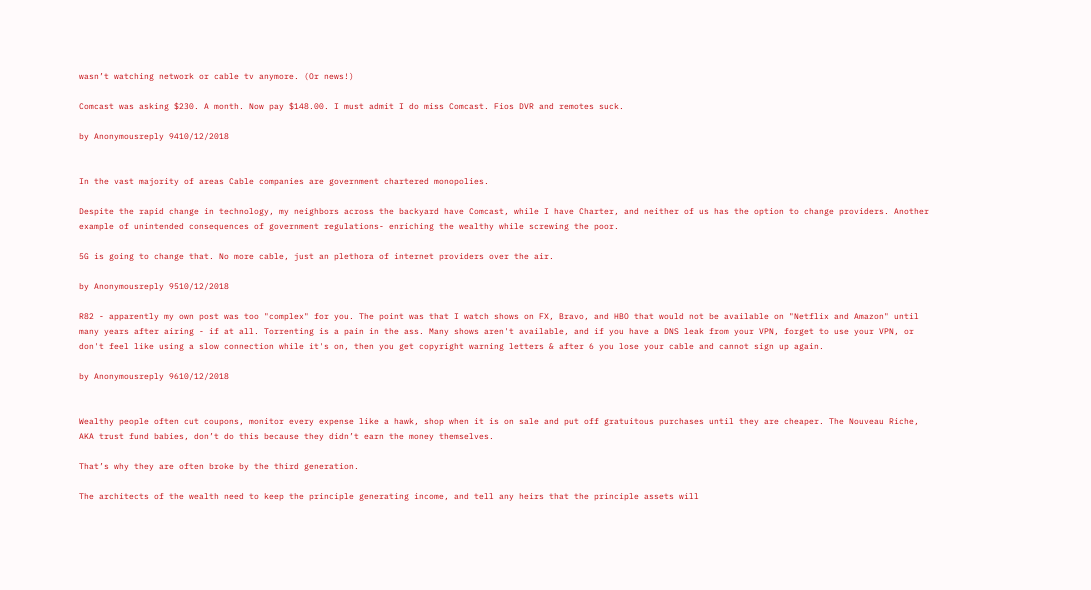wasn’t watching network or cable tv anymore. (Or news!)

Comcast was asking $230. A month. Now pay $148.00. I must admit I do miss Comcast. Fios DVR and remotes suck.

by Anonymousreply 9410/12/2018


In the vast majority of areas Cable companies are government chartered monopolies.

Despite the rapid change in technology, my neighbors across the backyard have Comcast, while I have Charter, and neither of us has the option to change providers. Another example of unintended consequences of government regulations- enriching the wealthy while screwing the poor.

5G is going to change that. No more cable, just an plethora of internet providers over the air.

by Anonymousreply 9510/12/2018

R82 - apparently my own post was too "complex" for you. The point was that I watch shows on FX, Bravo, and HBO that would not be available on "Netflix and Amazon" until many years after airing - if at all. Torrenting is a pain in the ass. Many shows aren't available, and if you have a DNS leak from your VPN, forget to use your VPN, or don't feel like using a slow connection while it's on, then you get copyright warning letters & after 6 you lose your cable and cannot sign up again.

by Anonymousreply 9610/12/2018


Wealthy people often cut coupons, monitor every expense like a hawk, shop when it is on sale and put off gratuitous purchases until they are cheaper. The Nouveau Riche, AKA trust fund babies, don’t do this because they didn’t earn the money themselves.

That’s why they are often broke by the third generation.

The architects of the wealth need to keep the principle generating income, and tell any heirs that the principle assets will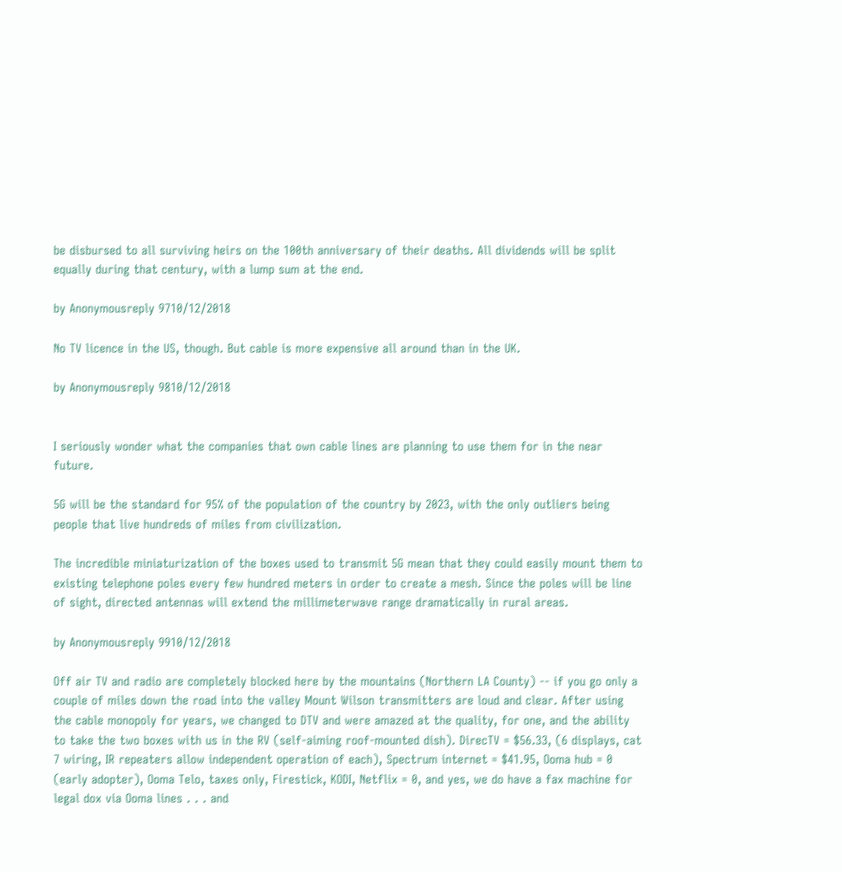be disbursed to all surviving heirs on the 100th anniversary of their deaths. All dividends will be split equally during that century, with a lump sum at the end.

by Anonymousreply 9710/12/2018

No TV licence in the US, though. But cable is more expensive all around than in the UK.

by Anonymousreply 9810/12/2018


I seriously wonder what the companies that own cable lines are planning to use them for in the near future.

5G will be the standard for 95% of the population of the country by 2023, with the only outliers being people that live hundreds of miles from civilization.

The incredible miniaturization of the boxes used to transmit 5G mean that they could easily mount them to existing telephone poles every few hundred meters in order to create a mesh. Since the poles will be line of sight, directed antennas will extend the millimeterwave range dramatically in rural areas.

by Anonymousreply 9910/12/2018

Off air TV and radio are completely blocked here by the mountains (Northern LA County) -- if you go only a couple of miles down the road into the valley Mount Wilson transmitters are loud and clear. After using the cable monopoly for years, we changed to DTV and were amazed at the quality, for one, and the ability to take the two boxes with us in the RV (self-aiming roof-mounted dish). DirecTV = $56.33, (6 displays, cat 7 wiring, IR repeaters allow independent operation of each), Spectrum internet = $41.95, Ooma hub = 0 (early adopter), Ooma Telo, taxes only, Firestick, KODI, Netflix = 0, and yes, we do have a fax machine for legal dox via Ooma lines . . . and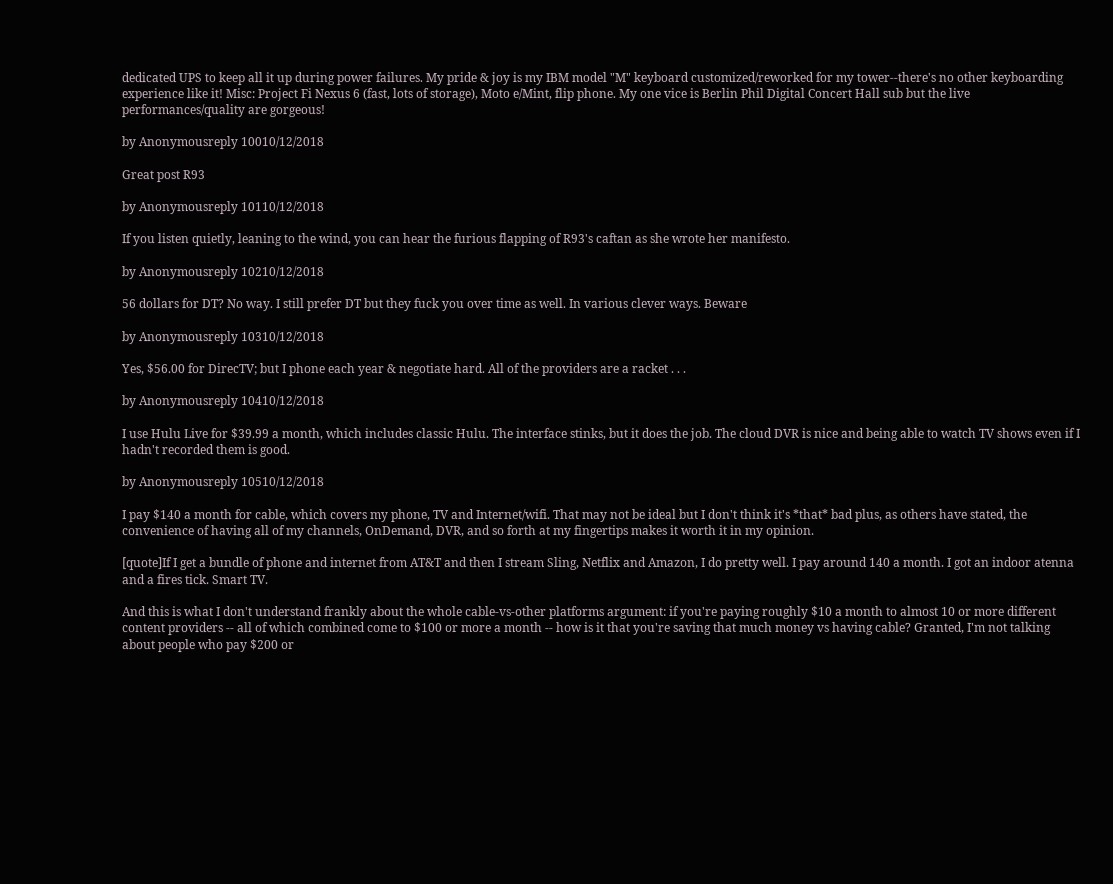dedicated UPS to keep all it up during power failures. My pride & joy is my IBM model "M" keyboard customized/reworked for my tower--there's no other keyboarding experience like it! Misc: Project Fi Nexus 6 (fast, lots of storage), Moto e/Mint, flip phone. My one vice is Berlin Phil Digital Concert Hall sub but the live performances/quality are gorgeous!

by Anonymousreply 10010/12/2018

Great post R93

by Anonymousreply 10110/12/2018

If you listen quietly, leaning to the wind, you can hear the furious flapping of R93's caftan as she wrote her manifesto.

by Anonymousreply 10210/12/2018

56 dollars for DT? No way. I still prefer DT but they fuck you over time as well. In various clever ways. Beware

by Anonymousreply 10310/12/2018

Yes, $56.00 for DirecTV; but I phone each year & negotiate hard. All of the providers are a racket . . .

by Anonymousreply 10410/12/2018

I use Hulu Live for $39.99 a month, which includes classic Hulu. The interface stinks, but it does the job. The cloud DVR is nice and being able to watch TV shows even if I hadn't recorded them is good.

by Anonymousreply 10510/12/2018

I pay $140 a month for cable, which covers my phone, TV and Internet/wifi. That may not be ideal but I don't think it's *that* bad plus, as others have stated, the convenience of having all of my channels, OnDemand, DVR, and so forth at my fingertips makes it worth it in my opinion.

[quote]If I get a bundle of phone and internet from AT&T and then I stream Sling, Netflix and Amazon, I do pretty well. I pay around 140 a month. I got an indoor atenna and a fires tick. Smart TV.

And this is what I don't understand frankly about the whole cable-vs-other platforms argument: if you're paying roughly $10 a month to almost 10 or more different content providers -- all of which combined come to $100 or more a month -- how is it that you're saving that much money vs having cable? Granted, I'm not talking about people who pay $200 or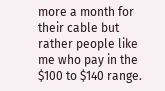more a month for their cable but rather people like me who pay in the $100 to $140 range.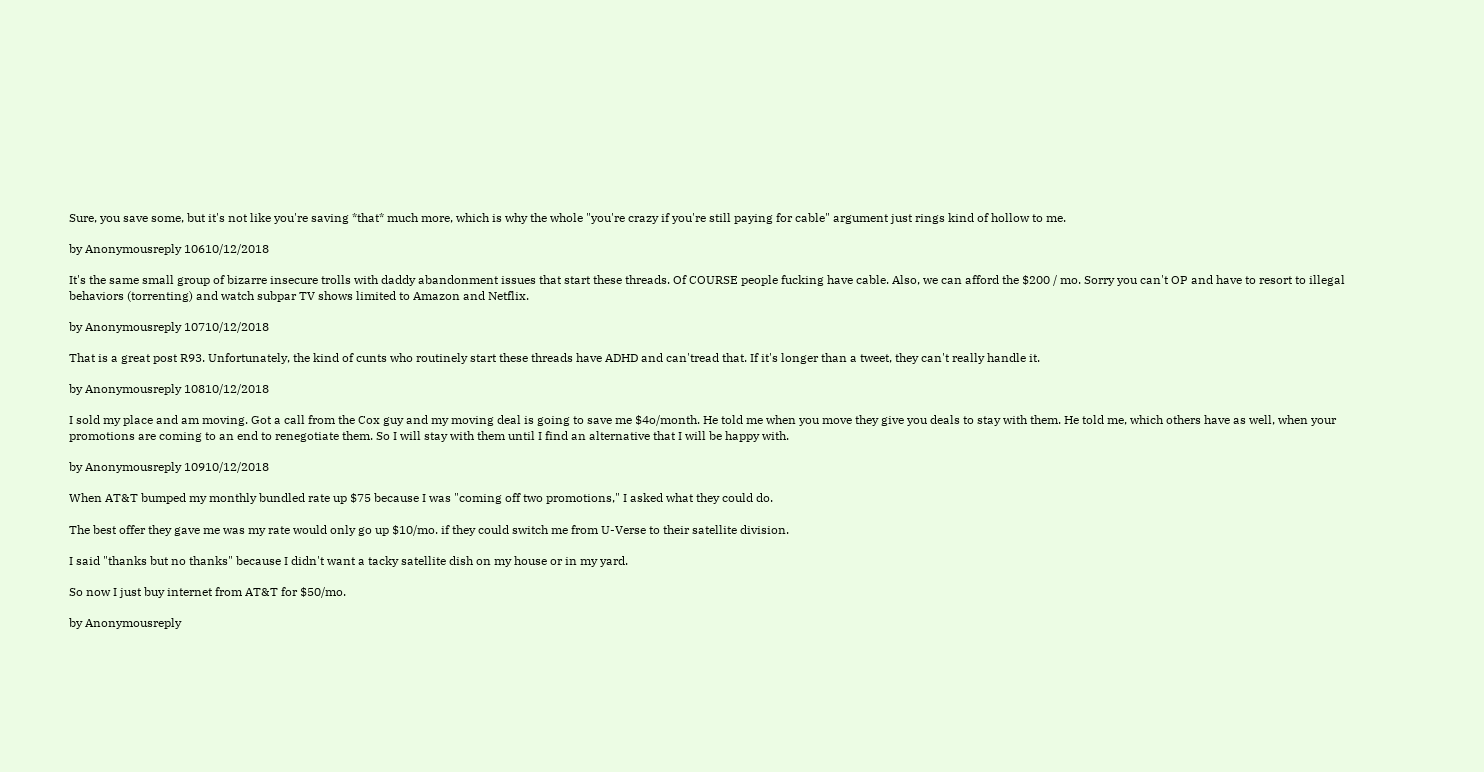Sure, you save some, but it's not like you're saving *that* much more, which is why the whole "you're crazy if you're still paying for cable" argument just rings kind of hollow to me.

by Anonymousreply 10610/12/2018

It's the same small group of bizarre insecure trolls with daddy abandonment issues that start these threads. Of COURSE people fucking have cable. Also, we can afford the $200 / mo. Sorry you can't OP and have to resort to illegal behaviors (torrenting) and watch subpar TV shows limited to Amazon and Netflix.

by Anonymousreply 10710/12/2018

That is a great post R93. Unfortunately, the kind of cunts who routinely start these threads have ADHD and can'tread that. If it's longer than a tweet, they can't really handle it.

by Anonymousreply 10810/12/2018

I sold my place and am moving. Got a call from the Cox guy and my moving deal is going to save me $4o/month. He told me when you move they give you deals to stay with them. He told me, which others have as well, when your promotions are coming to an end to renegotiate them. So I will stay with them until I find an alternative that I will be happy with.

by Anonymousreply 10910/12/2018

When AT&T bumped my monthly bundled rate up $75 because I was "coming off two promotions," I asked what they could do.

The best offer they gave me was my rate would only go up $10/mo. if they could switch me from U-Verse to their satellite division.

I said "thanks but no thanks" because I didn't want a tacky satellite dish on my house or in my yard.

So now I just buy internet from AT&T for $50/mo.

by Anonymousreply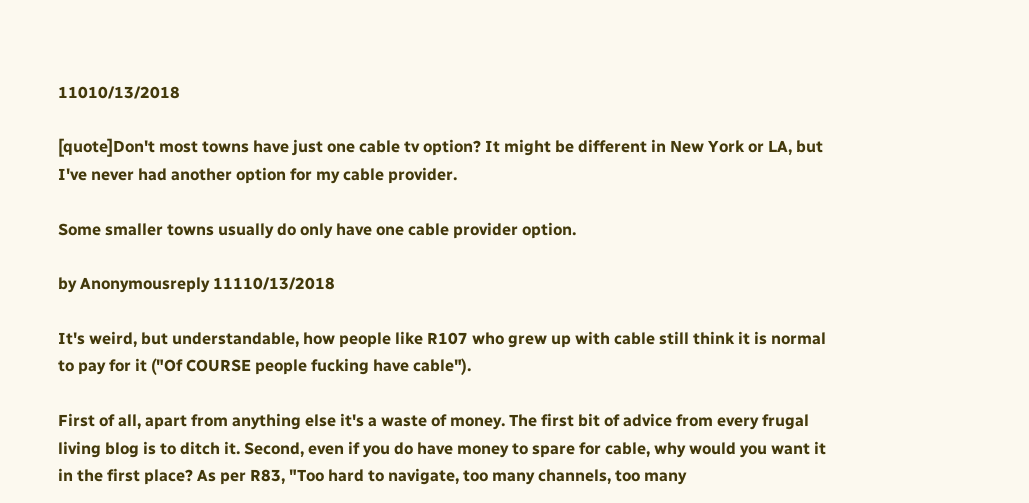11010/13/2018

[quote]Don't most towns have just one cable tv option? It might be different in New York or LA, but I've never had another option for my cable provider.

Some smaller towns usually do only have one cable provider option.

by Anonymousreply 11110/13/2018

It's weird, but understandable, how people like R107 who grew up with cable still think it is normal to pay for it ("Of COURSE people fucking have cable").

First of all, apart from anything else it's a waste of money. The first bit of advice from every frugal living blog is to ditch it. Second, even if you do have money to spare for cable, why would you want it in the first place? As per R83, "Too hard to navigate, too many channels, too many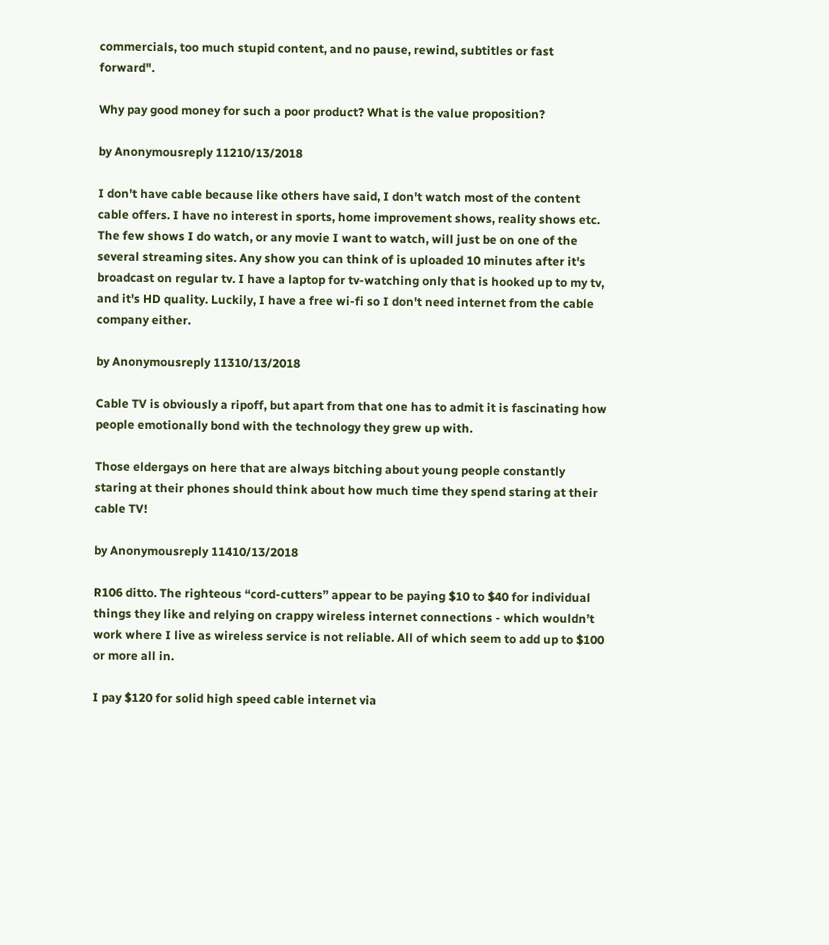commercials, too much stupid content, and no pause, rewind, subtitles or fast forward".

Why pay good money for such a poor product? What is the value proposition?

by Anonymousreply 11210/13/2018

I don't have cable because like others have said, I don't watch most of the content cable offers. I have no interest in sports, home improvement shows, reality shows etc. The few shows I do watch, or any movie I want to watch, will just be on one of the several streaming sites. Any show you can think of is uploaded 10 minutes after it's broadcast on regular tv. I have a laptop for tv-watching only that is hooked up to my tv, and it's HD quality. Luckily, I have a free wi-fi so I don't need internet from the cable company either.

by Anonymousreply 11310/13/2018

Cable TV is obviously a ripoff, but apart from that one has to admit it is fascinating how people emotionally bond with the technology they grew up with.

Those eldergays on here that are always bitching about young people constantly staring at their phones should think about how much time they spend staring at their cable TV!

by Anonymousreply 11410/13/2018

R106 ditto. The righteous “cord-cutters” appear to be paying $10 to $40 for individual things they like and relying on crappy wireless internet connections - which wouldn’t work where I live as wireless service is not reliable. All of which seem to add up to $100 or more all in.

I pay $120 for solid high speed cable internet via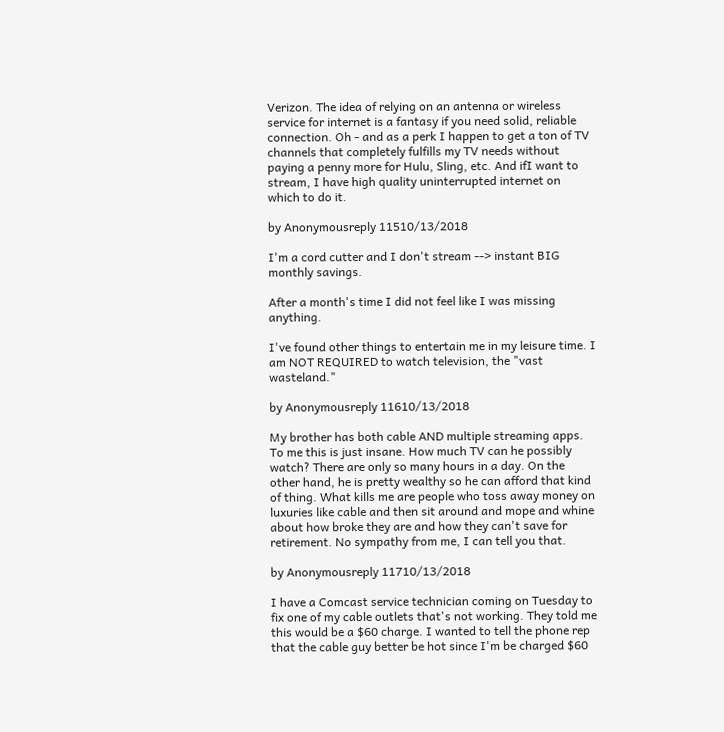Verizon. The idea of relying on an antenna or wireless service for internet is a fantasy if you need solid, reliable connection. Oh - and as a perk I happen to get a ton of TV channels that completely fulfills my TV needs without paying a penny more for Hulu, Sling, etc. And ifI want to stream, I have high quality uninterrupted internet on which to do it.

by Anonymousreply 11510/13/2018

I'm a cord cutter and I don't stream --> instant BIG monthly savings.

After a month's time I did not feel like I was missing anything.

I've found other things to entertain me in my leisure time. I am NOT REQUIRED to watch television, the "vast wasteland."

by Anonymousreply 11610/13/2018

My brother has both cable AND multiple streaming apps. To me this is just insane. How much TV can he possibly watch? There are only so many hours in a day. On the other hand, he is pretty wealthy so he can afford that kind of thing. What kills me are people who toss away money on luxuries like cable and then sit around and mope and whine about how broke they are and how they can't save for retirement. No sympathy from me, I can tell you that.

by Anonymousreply 11710/13/2018

I have a Comcast service technician coming on Tuesday to fix one of my cable outlets that's not working. They told me this would be a $60 charge. I wanted to tell the phone rep that the cable guy better be hot since I'm be charged $60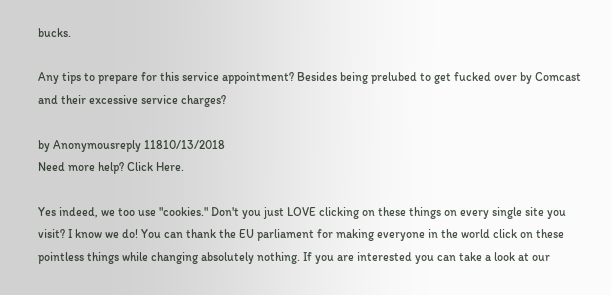bucks.

Any tips to prepare for this service appointment? Besides being prelubed to get fucked over by Comcast and their excessive service charges?

by Anonymousreply 11810/13/2018
Need more help? Click Here.

Yes indeed, we too use "cookies." Don't you just LOVE clicking on these things on every single site you visit? I know we do! You can thank the EU parliament for making everyone in the world click on these pointless things while changing absolutely nothing. If you are interested you can take a look at our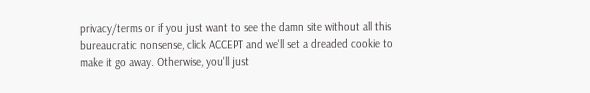privacy/terms or if you just want to see the damn site without all this bureaucratic nonsense, click ACCEPT and we'll set a dreaded cookie to make it go away. Otherwise, you'll just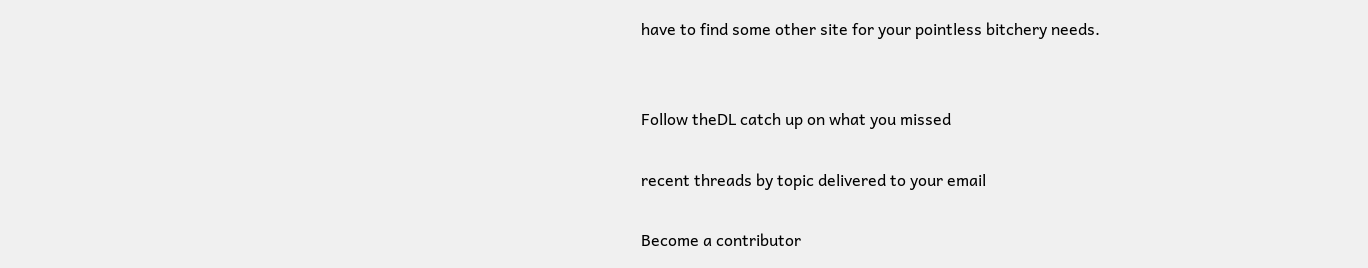have to find some other site for your pointless bitchery needs.


Follow theDL catch up on what you missed

recent threads by topic delivered to your email

Become a contributor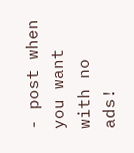- post when you want with no ads!